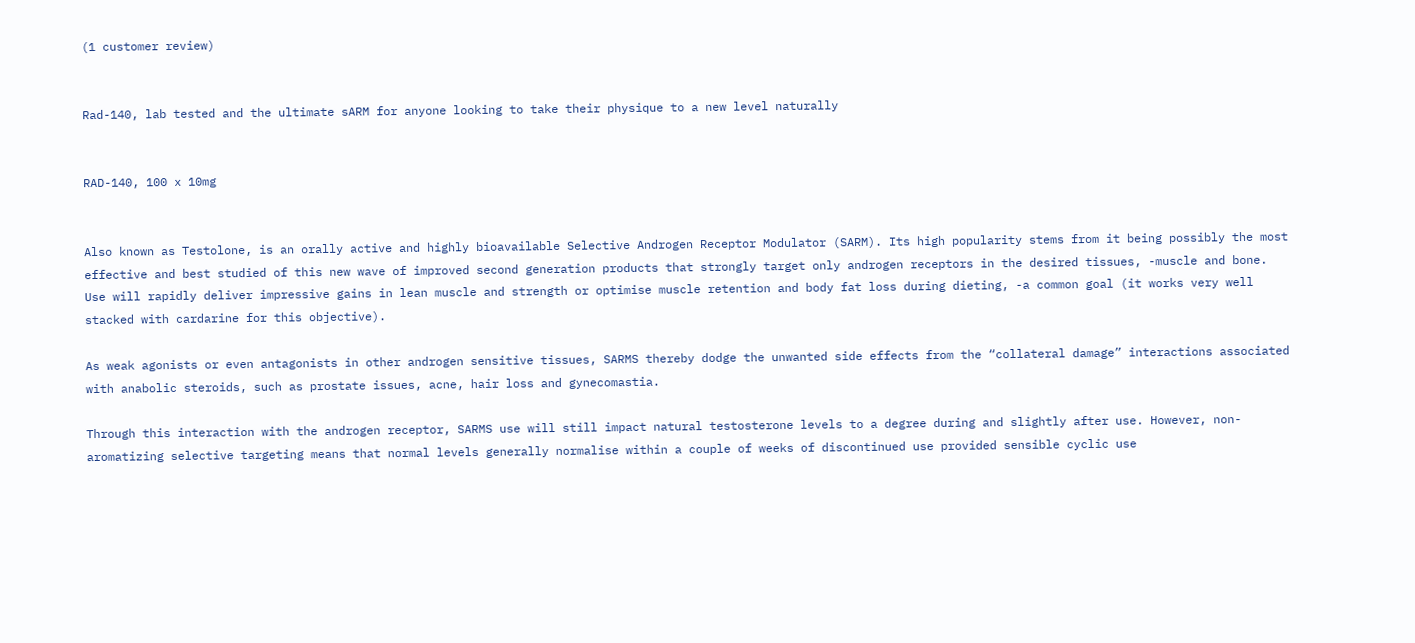(1 customer review)


Rad-140, lab tested and the ultimate sARM for anyone looking to take their physique to a new level naturally


RAD-140, 100 x 10mg


Also known as Testolone, is an orally active and highly bioavailable Selective Androgen Receptor Modulator (SARM). Its high popularity stems from it being possibly the most effective and best studied of this new wave of improved second generation products that strongly target only androgen receptors in the desired tissues, -muscle and bone. Use will rapidly deliver impressive gains in lean muscle and strength or optimise muscle retention and body fat loss during dieting, -a common goal (it works very well stacked with cardarine for this objective).

As weak agonists or even antagonists in other androgen sensitive tissues, SARMS thereby dodge the unwanted side effects from the “collateral damage” interactions associated with anabolic steroids, such as prostate issues, acne, hair loss and gynecomastia.

Through this interaction with the androgen receptor, SARMS use will still impact natural testosterone levels to a degree during and slightly after use. However, non-aromatizing selective targeting means that normal levels generally normalise within a couple of weeks of discontinued use provided sensible cyclic use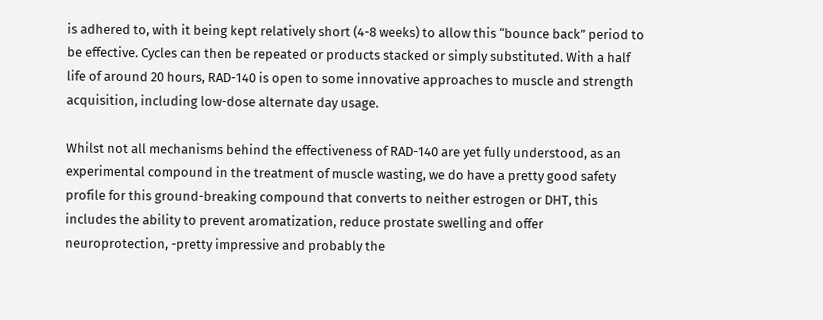is adhered to, with it being kept relatively short (4-8 weeks) to allow this “bounce back” period to be effective. Cycles can then be repeated or products stacked or simply substituted. With a half life of around 20 hours, RAD-140 is open to some innovative approaches to muscle and strength acquisition, including low-dose alternate day usage.

Whilst not all mechanisms behind the effectiveness of RAD-140 are yet fully understood, as an experimental compound in the treatment of muscle wasting, we do have a pretty good safety profile for this ground-breaking compound that converts to neither estrogen or DHT, this includes the ability to prevent aromatization, reduce prostate swelling and offer neuroprotection, -pretty impressive and probably the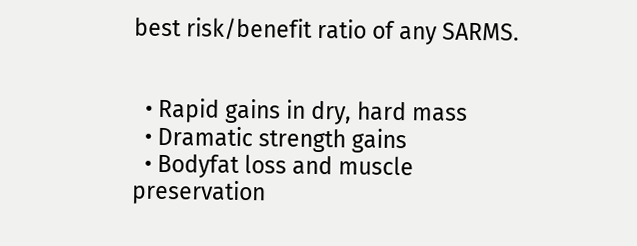best risk/benefit ratio of any SARMS.


  • Rapid gains in dry, hard mass
  • Dramatic strength gains
  • Bodyfat loss and muscle preservation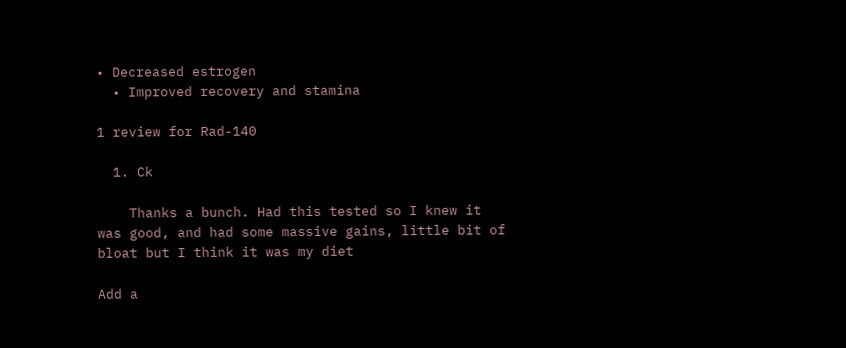• Decreased estrogen
  • Improved recovery and stamina

1 review for Rad-140

  1. Ck

    Thanks a bunch. Had this tested so I knew it was good, and had some massive gains, little bit of bloat but I think it was my diet

Add a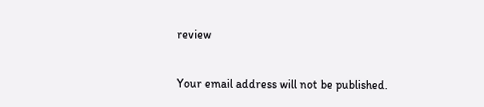review

Your email address will not be published.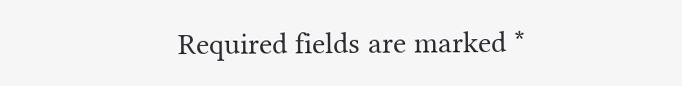Required fields are marked *